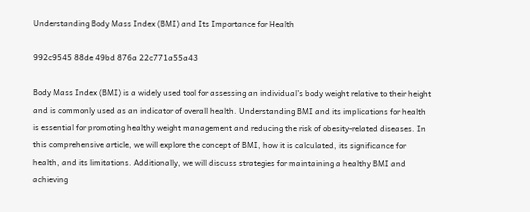Understanding Body Mass Index (BMI) and Its Importance for Health

992c9545 88de 49bd 876a 22c771a55a43

Body Mass Index (BMI) is a widely used tool for assessing an individual’s body weight relative to their height and is commonly used as an indicator of overall health. Understanding BMI and its implications for health is essential for promoting healthy weight management and reducing the risk of obesity-related diseases. In this comprehensive article, we will explore the concept of BMI, how it is calculated, its significance for health, and its limitations. Additionally, we will discuss strategies for maintaining a healthy BMI and achieving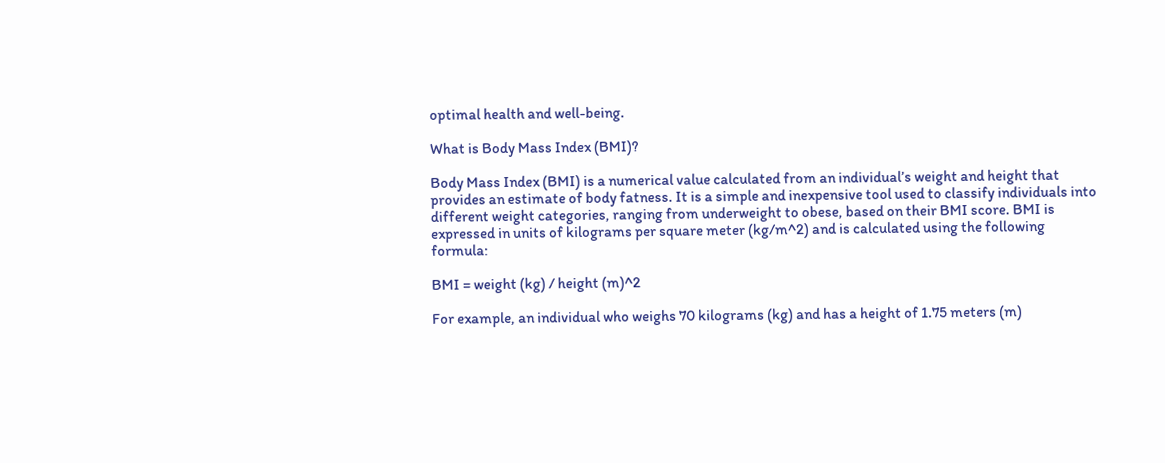optimal health and well-being.

What is Body Mass Index (BMI)?

Body Mass Index (BMI) is a numerical value calculated from an individual’s weight and height that provides an estimate of body fatness. It is a simple and inexpensive tool used to classify individuals into different weight categories, ranging from underweight to obese, based on their BMI score. BMI is expressed in units of kilograms per square meter (kg/m^2) and is calculated using the following formula:

BMI = weight (kg) / height (m)^2

For example, an individual who weighs 70 kilograms (kg) and has a height of 1.75 meters (m)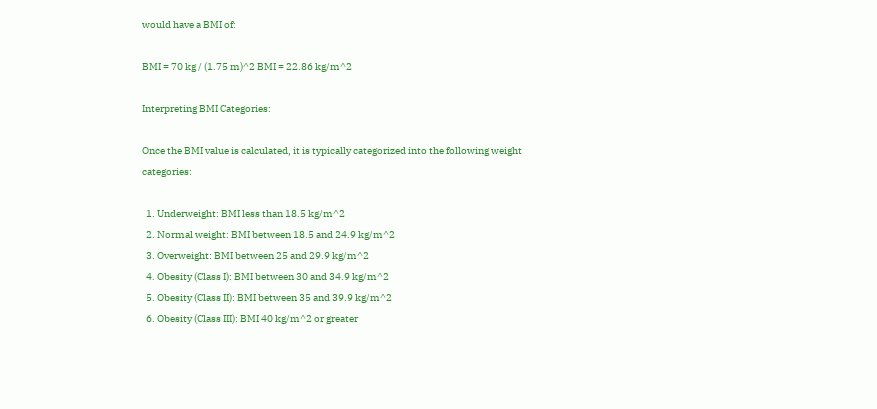would have a BMI of:

BMI = 70 kg / (1.75 m)^2 BMI = 22.86 kg/m^2

Interpreting BMI Categories:

Once the BMI value is calculated, it is typically categorized into the following weight categories:

  1. Underweight: BMI less than 18.5 kg/m^2
  2. Normal weight: BMI between 18.5 and 24.9 kg/m^2
  3. Overweight: BMI between 25 and 29.9 kg/m^2
  4. Obesity (Class I): BMI between 30 and 34.9 kg/m^2
  5. Obesity (Class II): BMI between 35 and 39.9 kg/m^2
  6. Obesity (Class III): BMI 40 kg/m^2 or greater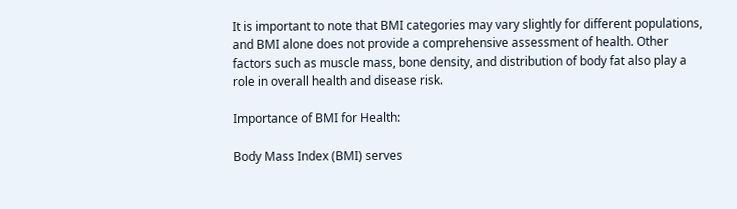It is important to note that BMI categories may vary slightly for different populations, and BMI alone does not provide a comprehensive assessment of health. Other factors such as muscle mass, bone density, and distribution of body fat also play a role in overall health and disease risk.

Importance of BMI for Health:

Body Mass Index (BMI) serves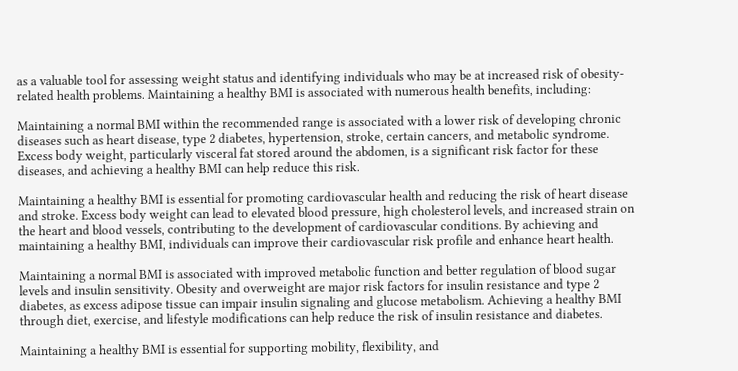as a valuable tool for assessing weight status and identifying individuals who may be at increased risk of obesity-related health problems. Maintaining a healthy BMI is associated with numerous health benefits, including:

Maintaining a normal BMI within the recommended range is associated with a lower risk of developing chronic diseases such as heart disease, type 2 diabetes, hypertension, stroke, certain cancers, and metabolic syndrome. Excess body weight, particularly visceral fat stored around the abdomen, is a significant risk factor for these diseases, and achieving a healthy BMI can help reduce this risk.

Maintaining a healthy BMI is essential for promoting cardiovascular health and reducing the risk of heart disease and stroke. Excess body weight can lead to elevated blood pressure, high cholesterol levels, and increased strain on the heart and blood vessels, contributing to the development of cardiovascular conditions. By achieving and maintaining a healthy BMI, individuals can improve their cardiovascular risk profile and enhance heart health.

Maintaining a normal BMI is associated with improved metabolic function and better regulation of blood sugar levels and insulin sensitivity. Obesity and overweight are major risk factors for insulin resistance and type 2 diabetes, as excess adipose tissue can impair insulin signaling and glucose metabolism. Achieving a healthy BMI through diet, exercise, and lifestyle modifications can help reduce the risk of insulin resistance and diabetes.

Maintaining a healthy BMI is essential for supporting mobility, flexibility, and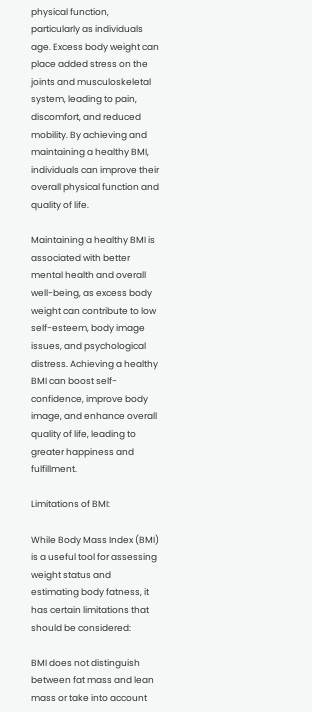physical function, particularly as individuals age. Excess body weight can place added stress on the joints and musculoskeletal system, leading to pain, discomfort, and reduced mobility. By achieving and maintaining a healthy BMI, individuals can improve their overall physical function and quality of life.

Maintaining a healthy BMI is associated with better mental health and overall well-being, as excess body weight can contribute to low self-esteem, body image issues, and psychological distress. Achieving a healthy BMI can boost self-confidence, improve body image, and enhance overall quality of life, leading to greater happiness and fulfillment.

Limitations of BMI:

While Body Mass Index (BMI) is a useful tool for assessing weight status and estimating body fatness, it has certain limitations that should be considered:

BMI does not distinguish between fat mass and lean mass or take into account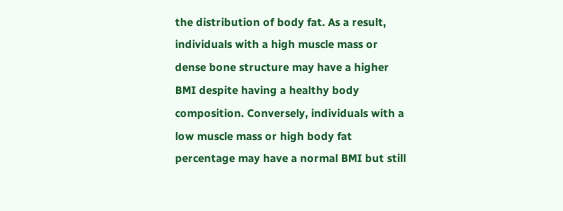the distribution of body fat. As a result, individuals with a high muscle mass or dense bone structure may have a higher BMI despite having a healthy body composition. Conversely, individuals with a low muscle mass or high body fat percentage may have a normal BMI but still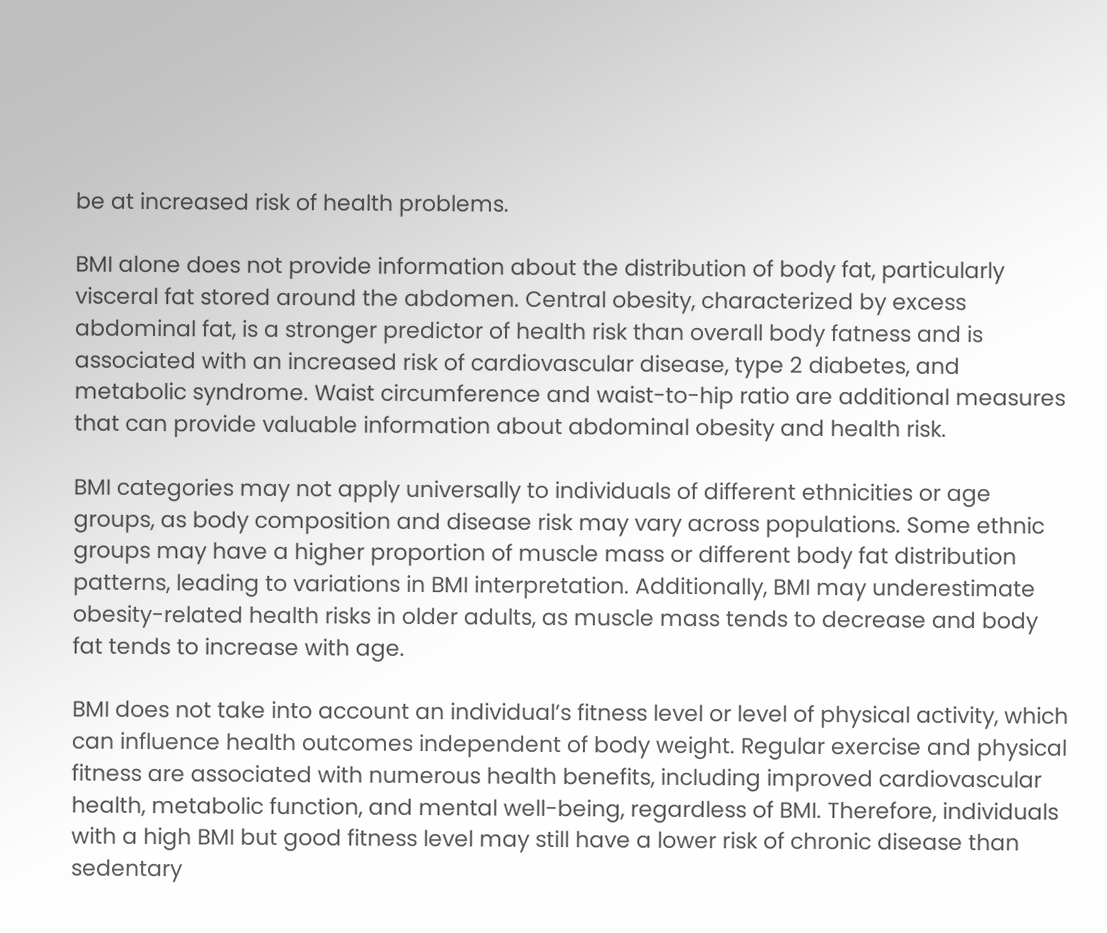be at increased risk of health problems.

BMI alone does not provide information about the distribution of body fat, particularly visceral fat stored around the abdomen. Central obesity, characterized by excess abdominal fat, is a stronger predictor of health risk than overall body fatness and is associated with an increased risk of cardiovascular disease, type 2 diabetes, and metabolic syndrome. Waist circumference and waist-to-hip ratio are additional measures that can provide valuable information about abdominal obesity and health risk.

BMI categories may not apply universally to individuals of different ethnicities or age groups, as body composition and disease risk may vary across populations. Some ethnic groups may have a higher proportion of muscle mass or different body fat distribution patterns, leading to variations in BMI interpretation. Additionally, BMI may underestimate obesity-related health risks in older adults, as muscle mass tends to decrease and body fat tends to increase with age.

BMI does not take into account an individual’s fitness level or level of physical activity, which can influence health outcomes independent of body weight. Regular exercise and physical fitness are associated with numerous health benefits, including improved cardiovascular health, metabolic function, and mental well-being, regardless of BMI. Therefore, individuals with a high BMI but good fitness level may still have a lower risk of chronic disease than sedentary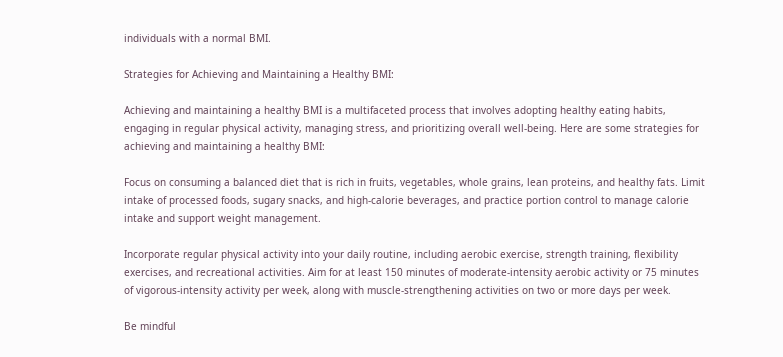individuals with a normal BMI.

Strategies for Achieving and Maintaining a Healthy BMI:

Achieving and maintaining a healthy BMI is a multifaceted process that involves adopting healthy eating habits, engaging in regular physical activity, managing stress, and prioritizing overall well-being. Here are some strategies for achieving and maintaining a healthy BMI:

Focus on consuming a balanced diet that is rich in fruits, vegetables, whole grains, lean proteins, and healthy fats. Limit intake of processed foods, sugary snacks, and high-calorie beverages, and practice portion control to manage calorie intake and support weight management.

Incorporate regular physical activity into your daily routine, including aerobic exercise, strength training, flexibility exercises, and recreational activities. Aim for at least 150 minutes of moderate-intensity aerobic activity or 75 minutes of vigorous-intensity activity per week, along with muscle-strengthening activities on two or more days per week.

Be mindful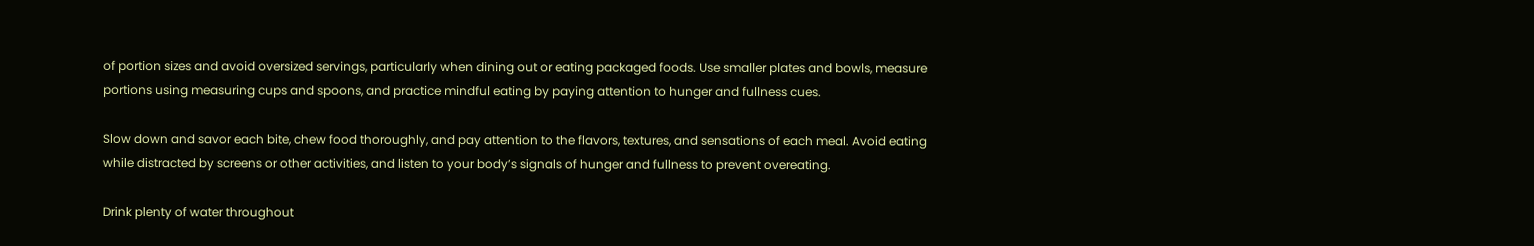of portion sizes and avoid oversized servings, particularly when dining out or eating packaged foods. Use smaller plates and bowls, measure portions using measuring cups and spoons, and practice mindful eating by paying attention to hunger and fullness cues.

Slow down and savor each bite, chew food thoroughly, and pay attention to the flavors, textures, and sensations of each meal. Avoid eating while distracted by screens or other activities, and listen to your body’s signals of hunger and fullness to prevent overeating.

Drink plenty of water throughout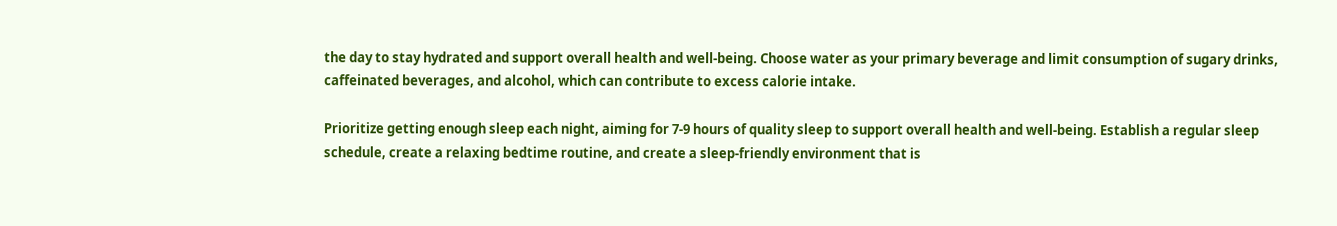the day to stay hydrated and support overall health and well-being. Choose water as your primary beverage and limit consumption of sugary drinks, caffeinated beverages, and alcohol, which can contribute to excess calorie intake.

Prioritize getting enough sleep each night, aiming for 7-9 hours of quality sleep to support overall health and well-being. Establish a regular sleep schedule, create a relaxing bedtime routine, and create a sleep-friendly environment that is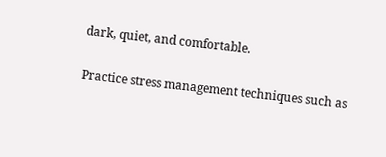dark, quiet, and comfortable.

Practice stress management techniques such as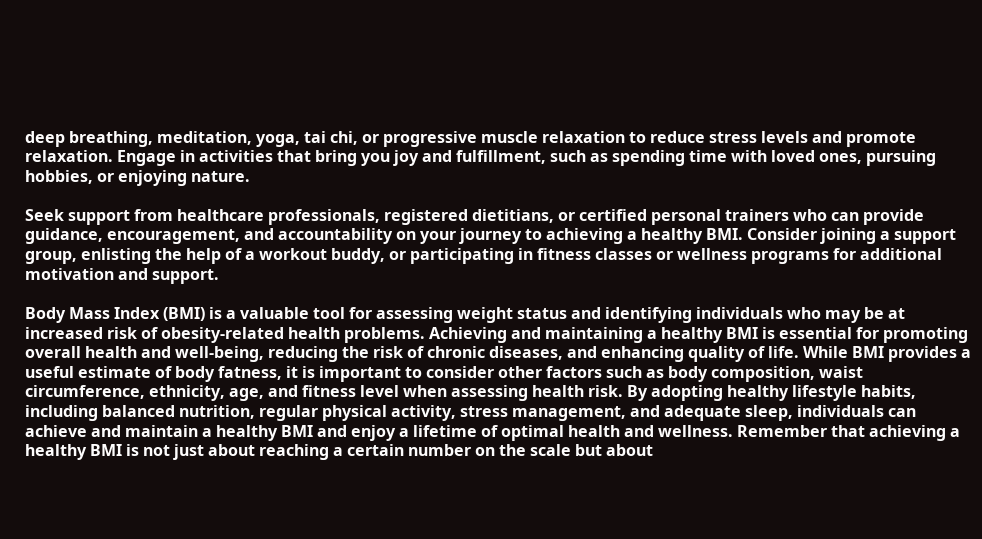deep breathing, meditation, yoga, tai chi, or progressive muscle relaxation to reduce stress levels and promote relaxation. Engage in activities that bring you joy and fulfillment, such as spending time with loved ones, pursuing hobbies, or enjoying nature.

Seek support from healthcare professionals, registered dietitians, or certified personal trainers who can provide guidance, encouragement, and accountability on your journey to achieving a healthy BMI. Consider joining a support group, enlisting the help of a workout buddy, or participating in fitness classes or wellness programs for additional motivation and support.

Body Mass Index (BMI) is a valuable tool for assessing weight status and identifying individuals who may be at increased risk of obesity-related health problems. Achieving and maintaining a healthy BMI is essential for promoting overall health and well-being, reducing the risk of chronic diseases, and enhancing quality of life. While BMI provides a useful estimate of body fatness, it is important to consider other factors such as body composition, waist circumference, ethnicity, age, and fitness level when assessing health risk. By adopting healthy lifestyle habits, including balanced nutrition, regular physical activity, stress management, and adequate sleep, individuals can achieve and maintain a healthy BMI and enjoy a lifetime of optimal health and wellness. Remember that achieving a healthy BMI is not just about reaching a certain number on the scale but about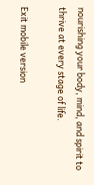nourishing your body, mind, and spirit to thrive at every stage of life.

Exit mobile version